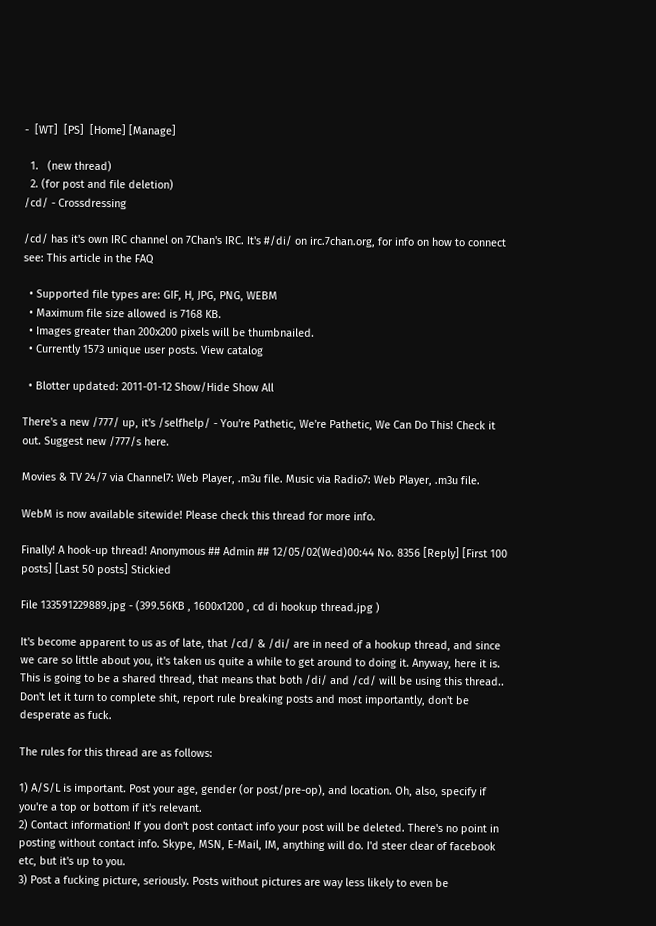-  [WT]  [PS]  [Home] [Manage]

  1.   (new thread)
  2. (for post and file deletion)
/cd/ - Crossdressing

/cd/ has it's own IRC channel on 7Chan's IRC. It's #/di/ on irc.7chan.org, for info on how to connect see: This article in the FAQ

  • Supported file types are: GIF, H, JPG, PNG, WEBM
  • Maximum file size allowed is 7168 KB.
  • Images greater than 200x200 pixels will be thumbnailed.
  • Currently 1573 unique user posts. View catalog

  • Blotter updated: 2011-01-12 Show/Hide Show All

There's a new /777/ up, it's /selfhelp/ - You're Pathetic, We're Pathetic, We Can Do This! Check it out. Suggest new /777/s here.

Movies & TV 24/7 via Channel7: Web Player, .m3u file. Music via Radio7: Web Player, .m3u file.

WebM is now available sitewide! Please check this thread for more info.

Finally! A hook-up thread! Anonymous ## Admin ## 12/05/02(Wed)00:44 No. 8356 [Reply] [First 100 posts] [Last 50 posts] Stickied

File 133591229889.jpg - (399.56KB , 1600x1200 , cd di hookup thread.jpg )

It's become apparent to us as of late, that /cd/ & /di/ are in need of a hookup thread, and since we care so little about you, it's taken us quite a while to get around to doing it. Anyway, here it is.
This is going to be a shared thread, that means that both /di/ and /cd/ will be using this thread.. Don't let it turn to complete shit, report rule breaking posts and most importantly, don't be desperate as fuck.

The rules for this thread are as follows:

1) A/S/L is important. Post your age, gender (or post/pre-op), and location. Oh, also, specify if you're a top or bottom if it's relevant.
2) Contact information! If you don't post contact info your post will be deleted. There's no point in posting without contact info. Skype, MSN, E-Mail, IM, anything will do. I'd steer clear of facebook etc, but it's up to you.
3) Post a fucking picture, seriously. Posts without pictures are way less likely to even be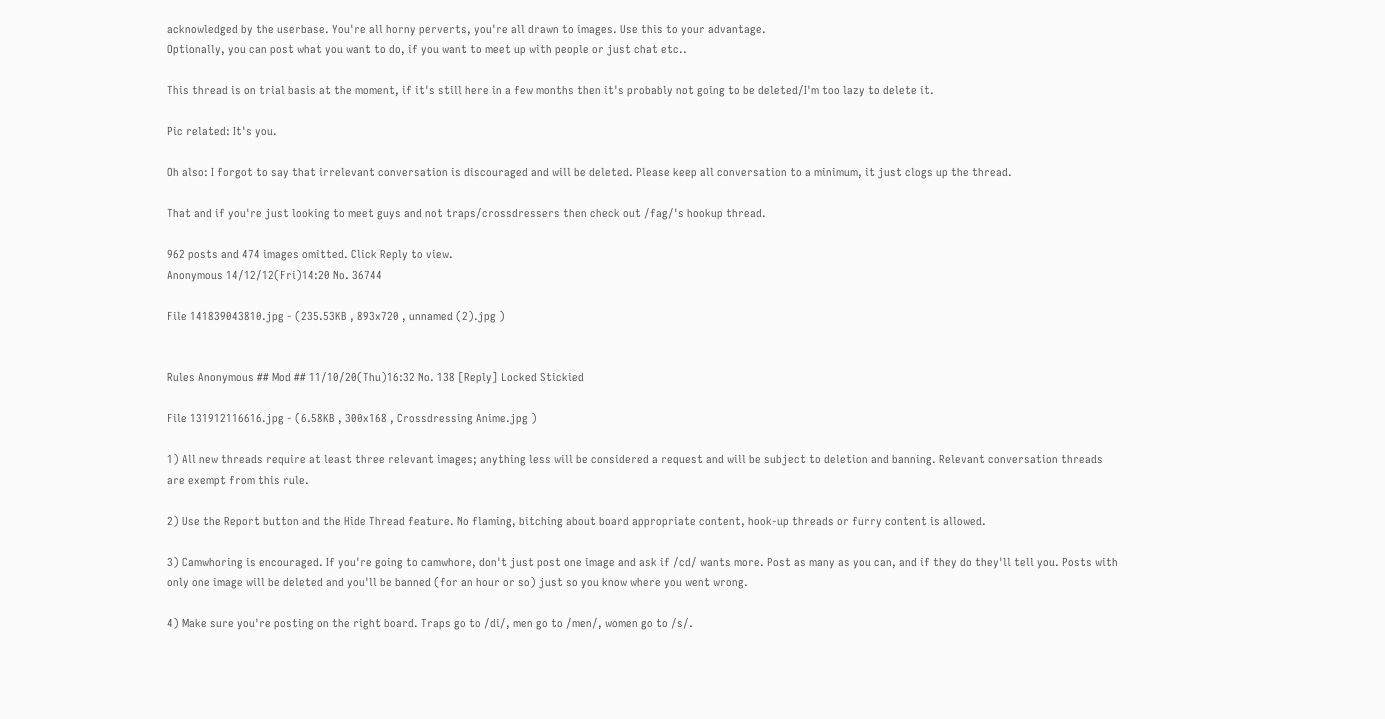acknowledged by the userbase. You're all horny perverts, you're all drawn to images. Use this to your advantage.
Optionally, you can post what you want to do, if you want to meet up with people or just chat etc..

This thread is on trial basis at the moment, if it's still here in a few months then it's probably not going to be deleted/I'm too lazy to delete it.

Pic related: It's you.

Oh also: I forgot to say that irrelevant conversation is discouraged and will be deleted. Please keep all conversation to a minimum, it just clogs up the thread.

That and if you're just looking to meet guys and not traps/crossdressers then check out /fag/'s hookup thread.

962 posts and 474 images omitted. Click Reply to view.
Anonymous 14/12/12(Fri)14:20 No. 36744

File 141839043810.jpg - (235.53KB , 893x720 , unnamed (2).jpg )


Rules Anonymous ## Mod ## 11/10/20(Thu)16:32 No. 138 [Reply] Locked Stickied

File 131912116616.jpg - (6.58KB , 300x168 , Crossdressing Anime.jpg )

1) All new threads require at least three relevant images; anything less will be considered a request and will be subject to deletion and banning. Relevant conversation threads are exempt from this rule.

2) Use the Report button and the Hide Thread feature. No flaming, bitching about board appropriate content, hook-up threads or furry content is allowed.

3) Camwhoring is encouraged. If you're going to camwhore, don't just post one image and ask if /cd/ wants more. Post as many as you can, and if they do they'll tell you. Posts with only one image will be deleted and you'll be banned (for an hour or so) just so you know where you went wrong.

4) Make sure you're posting on the right board. Traps go to /di/, men go to /men/, women go to /s/.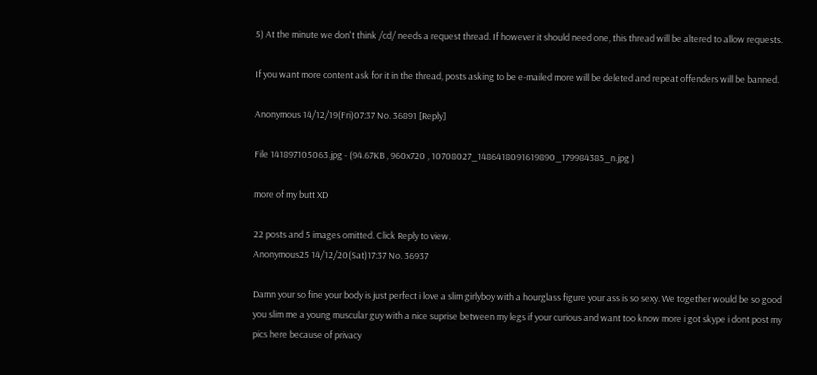5) At the minute we don't think /cd/ needs a request thread. If however it should need one, this thread will be altered to allow requests.

If you want more content ask for it in the thread, posts asking to be e-mailed more will be deleted and repeat offenders will be banned.

Anonymous 14/12/19(Fri)07:37 No. 36891 [Reply]

File 141897105063.jpg - (94.67KB , 960x720 , 10708027_1486418091619890_179984385_n.jpg )

more of my butt XD

22 posts and 5 images omitted. Click Reply to view.
Anonymous25 14/12/20(Sat)17:37 No. 36937

Damn your so fine your body is just perfect i love a slim girlyboy with a hourglass figure your ass is so sexy. We together would be so good you slim me a young muscular guy with a nice suprise between my legs if your curious and want too know more i got skype i dont post my pics here because of privacy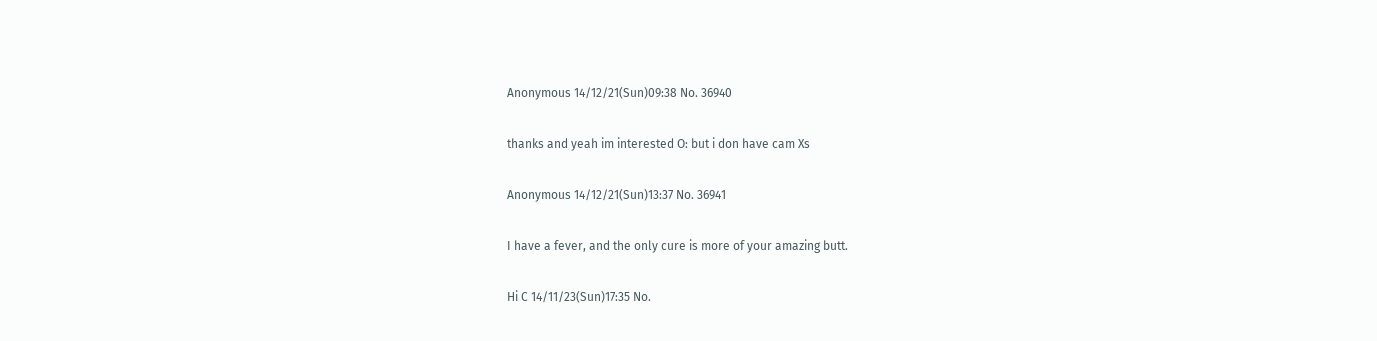Anonymous 14/12/21(Sun)09:38 No. 36940

thanks and yeah im interested O: but i don have cam Xs

Anonymous 14/12/21(Sun)13:37 No. 36941

I have a fever, and the only cure is more of your amazing butt.

Hi C 14/11/23(Sun)17:35 No.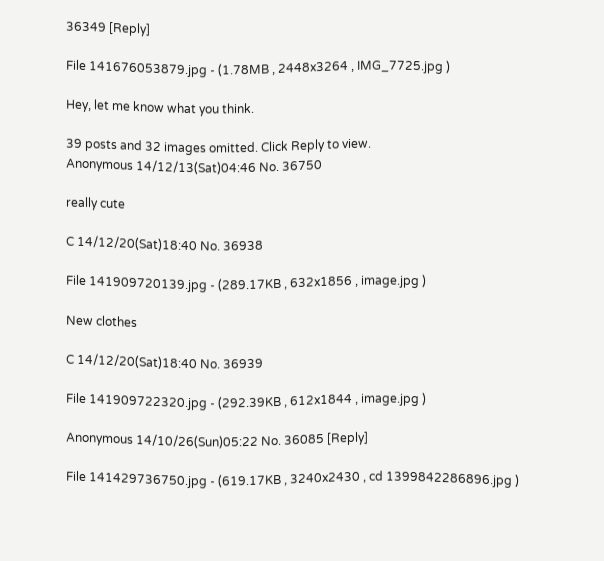36349 [Reply]

File 141676053879.jpg - (1.78MB , 2448x3264 , IMG_7725.jpg )

Hey, let me know what you think.

39 posts and 32 images omitted. Click Reply to view.
Anonymous 14/12/13(Sat)04:46 No. 36750

really cute

C 14/12/20(Sat)18:40 No. 36938

File 141909720139.jpg - (289.17KB , 632x1856 , image.jpg )

New clothes

C 14/12/20(Sat)18:40 No. 36939

File 141909722320.jpg - (292.39KB , 612x1844 , image.jpg )

Anonymous 14/10/26(Sun)05:22 No. 36085 [Reply]

File 141429736750.jpg - (619.17KB , 3240x2430 , cd 1399842286896.jpg )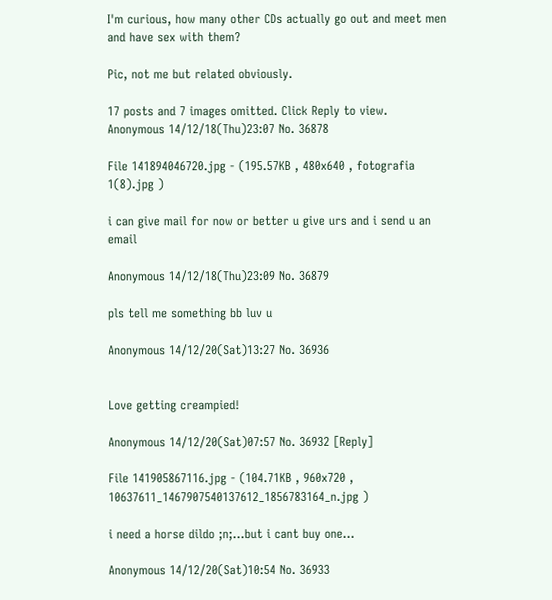I'm curious, how many other CDs actually go out and meet men and have sex with them?

Pic, not me but related obviously.

17 posts and 7 images omitted. Click Reply to view.
Anonymous 14/12/18(Thu)23:07 No. 36878

File 141894046720.jpg - (195.57KB , 480x640 , fotografia 1(8).jpg )

i can give mail for now or better u give urs and i send u an email

Anonymous 14/12/18(Thu)23:09 No. 36879

pls tell me something bb luv u

Anonymous 14/12/20(Sat)13:27 No. 36936


Love getting creampied!

Anonymous 14/12/20(Sat)07:57 No. 36932 [Reply]

File 141905867116.jpg - (104.71KB , 960x720 , 10637611_1467907540137612_1856783164_n.jpg )

i need a horse dildo ;n;...but i cant buy one...

Anonymous 14/12/20(Sat)10:54 No. 36933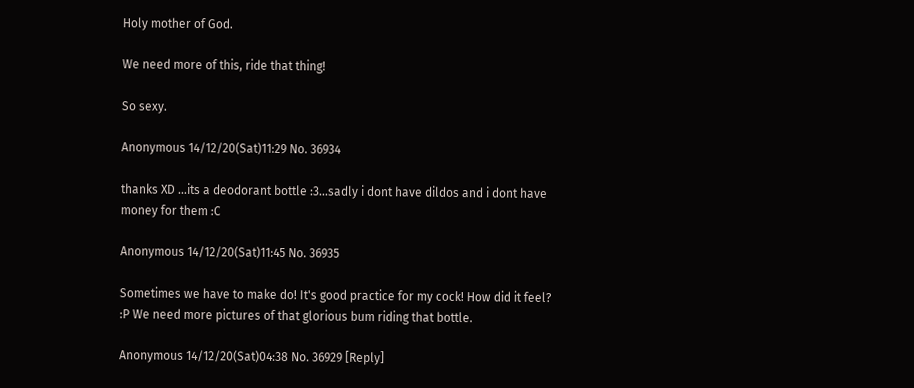Holy mother of God.

We need more of this, ride that thing!

So sexy.

Anonymous 14/12/20(Sat)11:29 No. 36934

thanks XD ...its a deodorant bottle :3...sadly i dont have dildos and i dont have money for them :C

Anonymous 14/12/20(Sat)11:45 No. 36935

Sometimes we have to make do! It's good practice for my cock! How did it feel? :P We need more pictures of that glorious bum riding that bottle.

Anonymous 14/12/20(Sat)04:38 No. 36929 [Reply]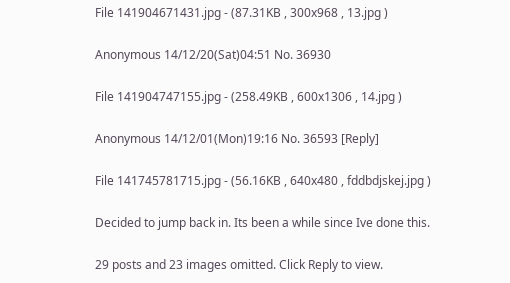File 141904671431.jpg - (87.31KB , 300x968 , 13.jpg )

Anonymous 14/12/20(Sat)04:51 No. 36930

File 141904747155.jpg - (258.49KB , 600x1306 , 14.jpg )

Anonymous 14/12/01(Mon)19:16 No. 36593 [Reply]

File 141745781715.jpg - (56.16KB , 640x480 , fddbdjskej.jpg )

Decided to jump back in. Its been a while since Ive done this.

29 posts and 23 images omitted. Click Reply to view.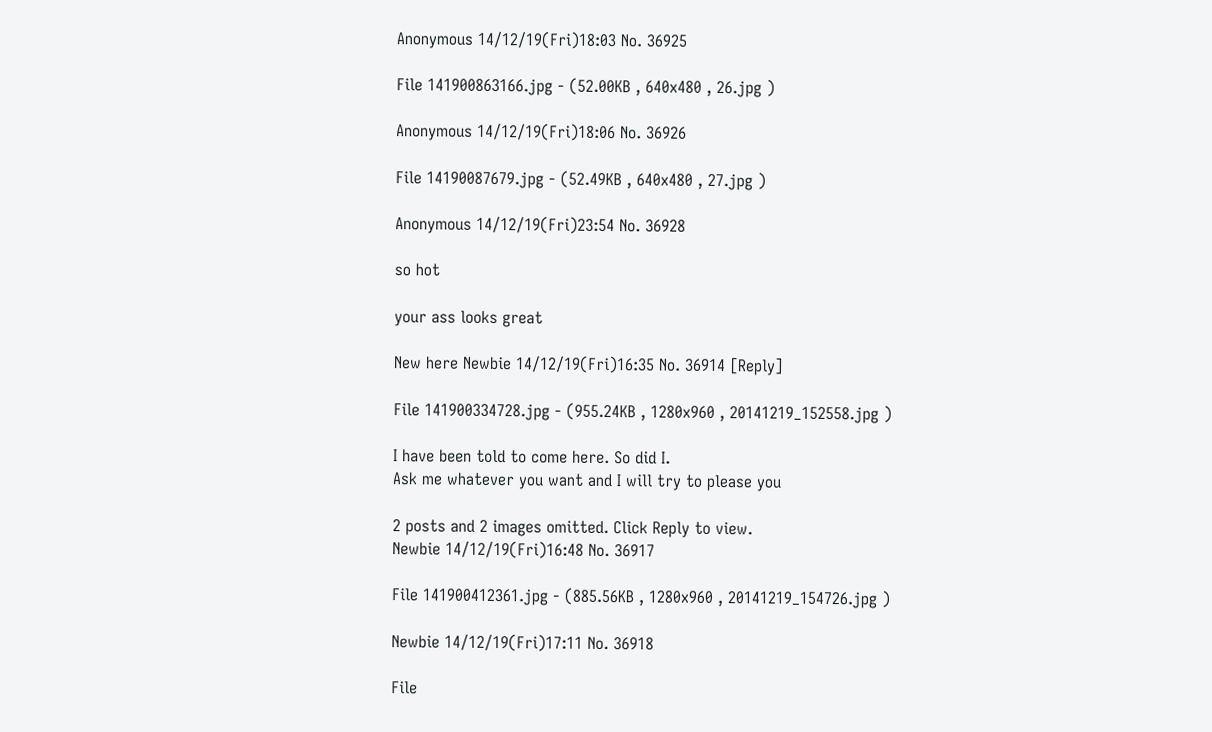Anonymous 14/12/19(Fri)18:03 No. 36925

File 141900863166.jpg - (52.00KB , 640x480 , 26.jpg )

Anonymous 14/12/19(Fri)18:06 No. 36926

File 14190087679.jpg - (52.49KB , 640x480 , 27.jpg )

Anonymous 14/12/19(Fri)23:54 No. 36928

so hot

your ass looks great

New here Newbie 14/12/19(Fri)16:35 No. 36914 [Reply]

File 141900334728.jpg - (955.24KB , 1280x960 , 20141219_152558.jpg )

I have been told to come here. So did I.
Ask me whatever you want and I will try to please you

2 posts and 2 images omitted. Click Reply to view.
Newbie 14/12/19(Fri)16:48 No. 36917

File 141900412361.jpg - (885.56KB , 1280x960 , 20141219_154726.jpg )

Newbie 14/12/19(Fri)17:11 No. 36918

File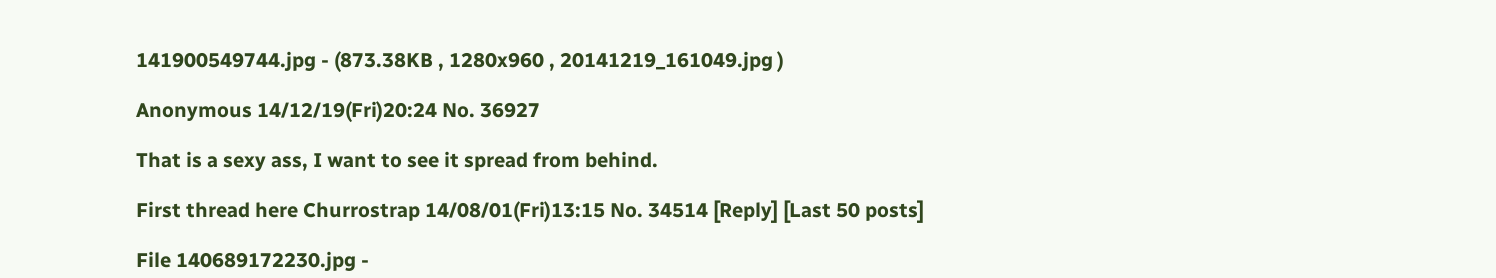141900549744.jpg - (873.38KB , 1280x960 , 20141219_161049.jpg )

Anonymous 14/12/19(Fri)20:24 No. 36927

That is a sexy ass, I want to see it spread from behind.

First thread here Churrostrap 14/08/01(Fri)13:15 No. 34514 [Reply] [Last 50 posts]

File 140689172230.jpg -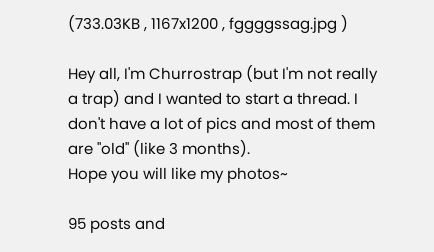(733.03KB , 1167x1200 , fggggssag.jpg )

Hey all, I'm Churrostrap (but I'm not really a trap) and I wanted to start a thread. I don't have a lot of pics and most of them are "old" (like 3 months).
Hope you will like my photos~

95 posts and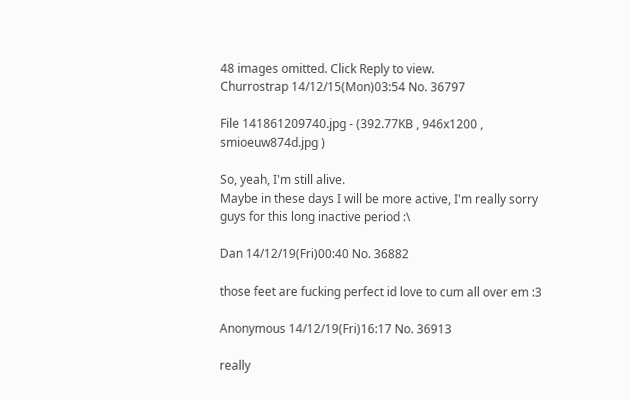48 images omitted. Click Reply to view.
Churrostrap 14/12/15(Mon)03:54 No. 36797

File 141861209740.jpg - (392.77KB , 946x1200 , smioeuw874d.jpg )

So, yeah, I'm still alive.
Maybe in these days I will be more active, I'm really sorry guys for this long inactive period :\

Dan 14/12/19(Fri)00:40 No. 36882

those feet are fucking perfect id love to cum all over em :3

Anonymous 14/12/19(Fri)16:17 No. 36913

really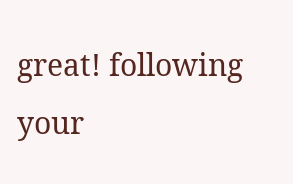great! following your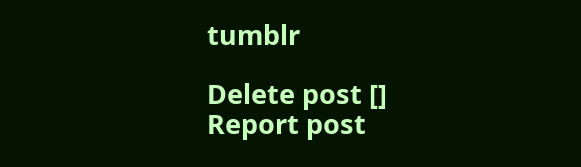tumblr

Delete post []
Report post